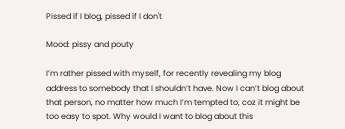Pissed if I blog, pissed if I don't

Mood: pissy and pouty

I’m rather pissed with myself, for recently revealing my blog address to somebody that I shouldn’t have. Now I can’t blog about that person, no matter how much I’m tempted to, coz it might be too easy to spot. Why would I want to blog about this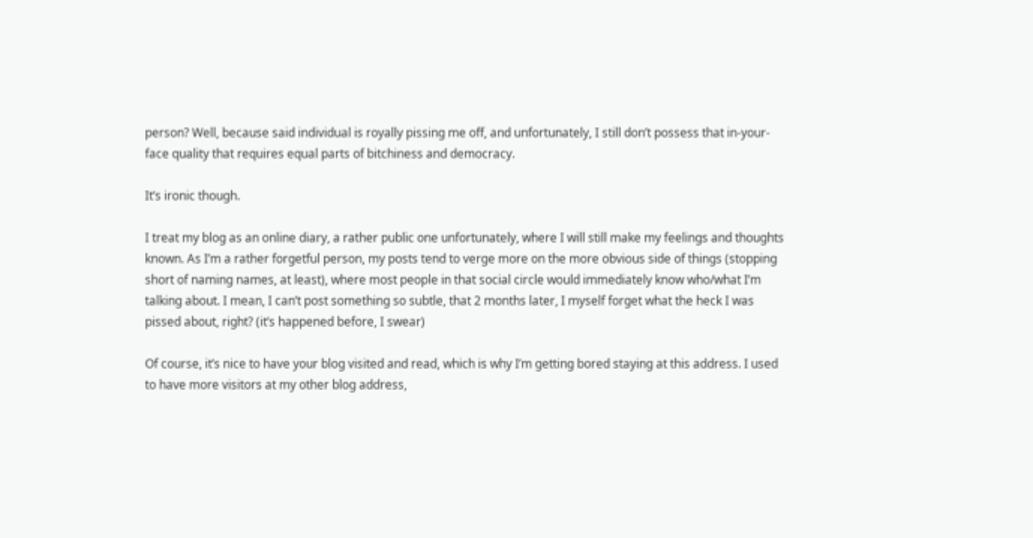person? Well, because said individual is royally pissing me off, and unfortunately, I still don’t possess that in-your-face quality that requires equal parts of bitchiness and democracy.

It’s ironic though.

I treat my blog as an online diary, a rather public one unfortunately, where I will still make my feelings and thoughts known. As I’m a rather forgetful person, my posts tend to verge more on the more obvious side of things (stopping short of naming names, at least), where most people in that social circle would immediately know who/what I’m talking about. I mean, I can’t post something so subtle, that 2 months later, I myself forget what the heck I was pissed about, right? (it’s happened before, I swear)

Of course, it’s nice to have your blog visited and read, which is why I’m getting bored staying at this address. I used to have more visitors at my other blog address,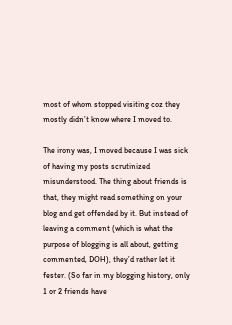most of whom stopped visiting coz they mostly didn’t know where I moved to.

The irony was, I moved because I was sick of having my posts scrutinized misunderstood. The thing about friends is that, they might read something on your blog and get offended by it. But instead of leaving a comment (which is what the purpose of blogging is all about, getting commented, DOH), they’d rather let it fester. (So far in my blogging history, only 1 or 2 friends have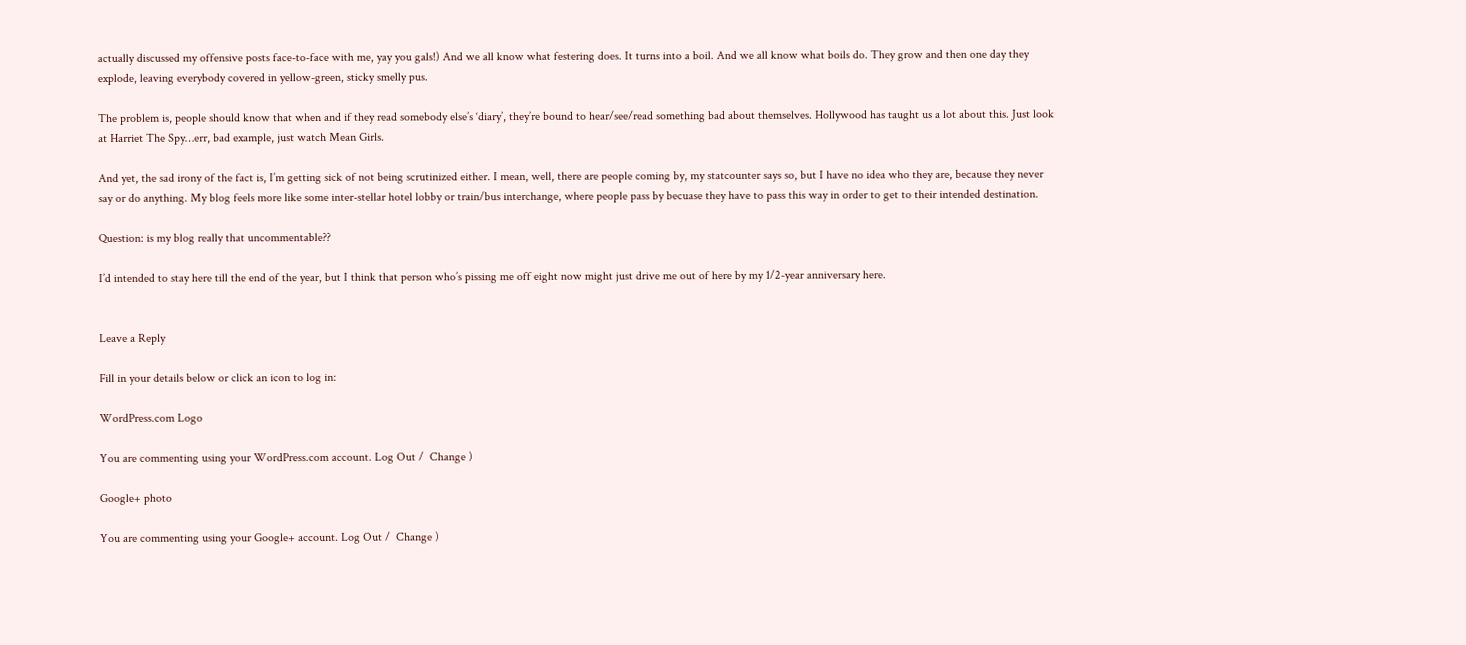actually discussed my offensive posts face-to-face with me, yay you gals!) And we all know what festering does. It turns into a boil. And we all know what boils do. They grow and then one day they explode, leaving everybody covered in yellow-green, sticky smelly pus.

The problem is, people should know that when and if they read somebody else’s ‘diary’, they’re bound to hear/see/read something bad about themselves. Hollywood has taught us a lot about this. Just look at Harriet The Spy…err, bad example, just watch Mean Girls.

And yet, the sad irony of the fact is, I’m getting sick of not being scrutinized either. I mean, well, there are people coming by, my statcounter says so, but I have no idea who they are, because they never say or do anything. My blog feels more like some inter-stellar hotel lobby or train/bus interchange, where people pass by becuase they have to pass this way in order to get to their intended destination.

Question: is my blog really that uncommentable??

I’d intended to stay here till the end of the year, but I think that person who’s pissing me off eight now might just drive me out of here by my 1/2-year anniversary here.


Leave a Reply

Fill in your details below or click an icon to log in:

WordPress.com Logo

You are commenting using your WordPress.com account. Log Out /  Change )

Google+ photo

You are commenting using your Google+ account. Log Out /  Change )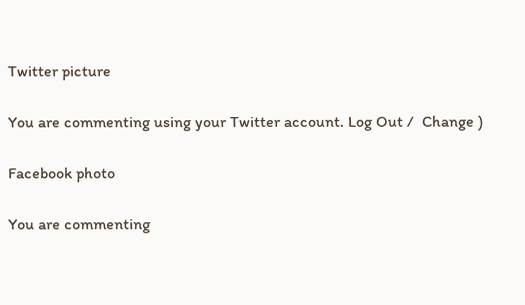Twitter picture

You are commenting using your Twitter account. Log Out /  Change )

Facebook photo

You are commenting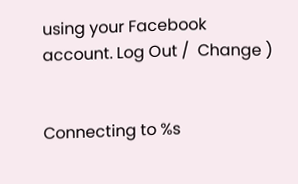using your Facebook account. Log Out /  Change )


Connecting to %s